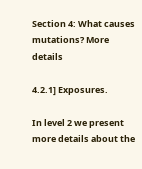Section 4: What causes mutations? More details

4.2.1] Exposures.

In level 2 we present more details about the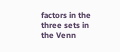factors in the three sets in the Venn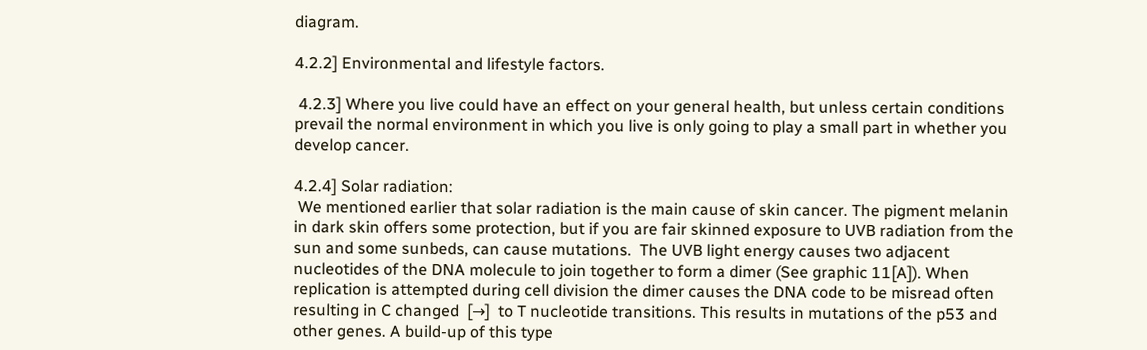diagram.

4.2.2] Environmental and lifestyle factors.

 4.2.3] Where you live could have an effect on your general health, but unless certain conditions prevail the normal environment in which you live is only going to play a small part in whether you develop cancer.

4.2.4] Solar radiation:
 We mentioned earlier that solar radiation is the main cause of skin cancer. The pigment melanin in dark skin offers some protection, but if you are fair skinned exposure to UVB radiation from the sun and some sunbeds, can cause mutations.  The UVB light energy causes two adjacent nucleotides of the DNA molecule to join together to form a dimer (See graphic 11[A]). When replication is attempted during cell division the dimer causes the DNA code to be misread often resulting in C changed  [→]  to T nucleotide transitions. This results in mutations of the p53 and other genes. A build-up of this type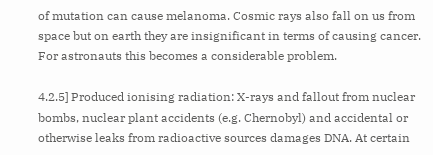of mutation can cause melanoma. Cosmic rays also fall on us from space but on earth they are insignificant in terms of causing cancer. For astronauts this becomes a considerable problem.

4.2.5] Produced ionising radiation: X-rays and fallout from nuclear bombs, nuclear plant accidents (e.g. Chernobyl) and accidental or otherwise leaks from radioactive sources damages DNA. At certain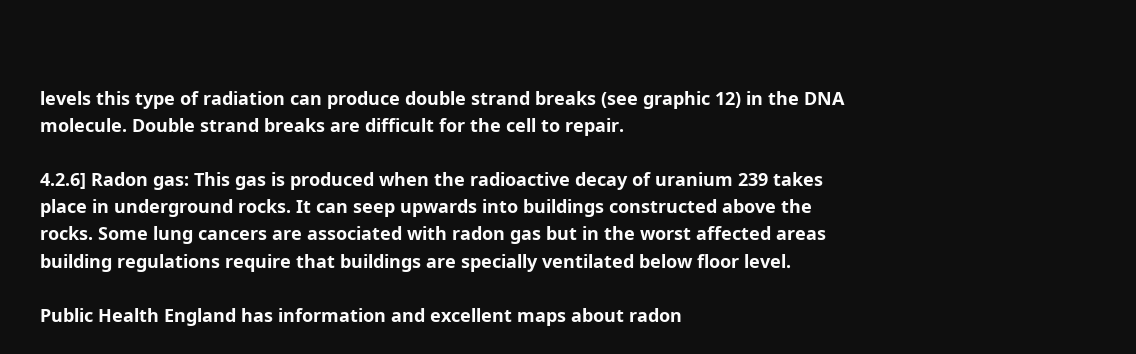levels this type of radiation can produce double strand breaks (see graphic 12) in the DNA molecule. Double strand breaks are difficult for the cell to repair.

4.2.6] Radon gas: This gas is produced when the radioactive decay of uranium 239 takes place in underground rocks. It can seep upwards into buildings constructed above the rocks. Some lung cancers are associated with radon gas but in the worst affected areas building regulations require that buildings are specially ventilated below floor level.

Public Health England has information and excellent maps about radon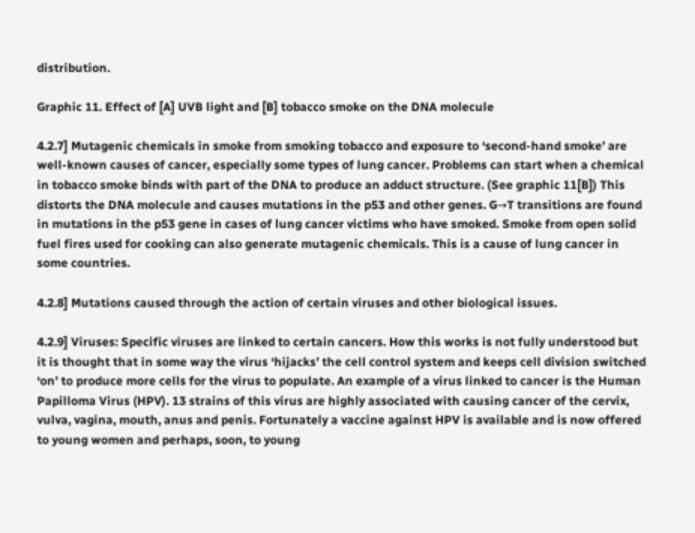distribution.

Graphic 11. Effect of [A] UVB light and [B] tobacco smoke on the DNA molecule

4.2.7] Mutagenic chemicals in smoke from smoking tobacco and exposure to ‘second-hand smoke’ are well-known causes of cancer, especially some types of lung cancer. Problems can start when a chemical in tobacco smoke binds with part of the DNA to produce an adduct structure. (See graphic 11[B]) This distorts the DNA molecule and causes mutations in the p53 and other genes. G→T transitions are found in mutations in the p53 gene in cases of lung cancer victims who have smoked. Smoke from open solid fuel fires used for cooking can also generate mutagenic chemicals. This is a cause of lung cancer in some countries.

4.2.8] Mutations caused through the action of certain viruses and other biological issues.

4.2.9] Viruses: Specific viruses are linked to certain cancers. How this works is not fully understood but it is thought that in some way the virus ‘hijacks’ the cell control system and keeps cell division switched ‘on’ to produce more cells for the virus to populate. An example of a virus linked to cancer is the Human Papilloma Virus (HPV). 13 strains of this virus are highly associated with causing cancer of the cervix, vulva, vagina, mouth, anus and penis. Fortunately a vaccine against HPV is available and is now offered to young women and perhaps, soon, to young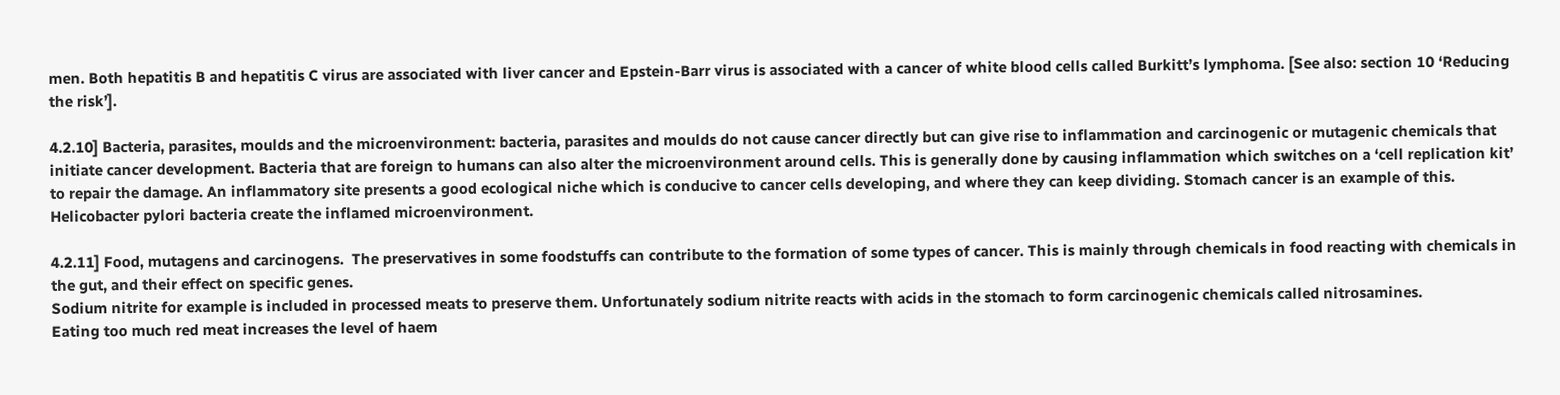men. Both hepatitis B and hepatitis C virus are associated with liver cancer and Epstein-Barr virus is associated with a cancer of white blood cells called Burkitt’s lymphoma. [See also: section 10 ‘Reducing the risk’].

4.2.10] Bacteria, parasites, moulds and the microenvironment: bacteria, parasites and moulds do not cause cancer directly but can give rise to inflammation and carcinogenic or mutagenic chemicals that initiate cancer development. Bacteria that are foreign to humans can also alter the microenvironment around cells. This is generally done by causing inflammation which switches on a ‘cell replication kit’ to repair the damage. An inflammatory site presents a good ecological niche which is conducive to cancer cells developing, and where they can keep dividing. Stomach cancer is an example of this. Helicobacter pylori bacteria create the inflamed microenvironment.

4.2.11] Food, mutagens and carcinogens.  The preservatives in some foodstuffs can contribute to the formation of some types of cancer. This is mainly through chemicals in food reacting with chemicals in the gut, and their effect on specific genes.
Sodium nitrite for example is included in processed meats to preserve them. Unfortunately sodium nitrite reacts with acids in the stomach to form carcinogenic chemicals called nitrosamines.
Eating too much red meat increases the level of haem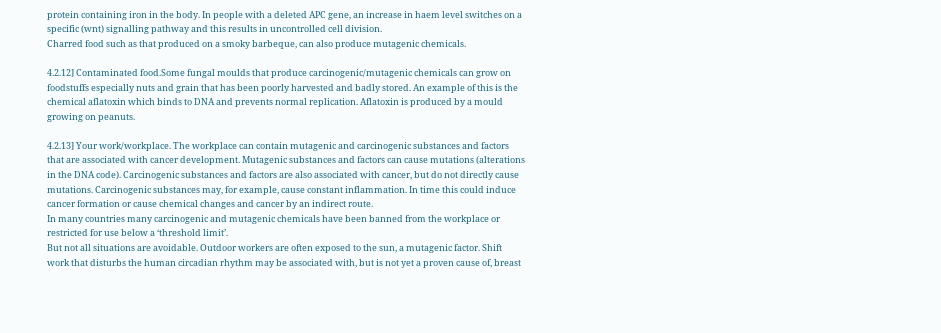protein containing iron in the body. In people with a deleted APC gene, an increase in haem level switches on a specific (wnt) signalling pathway and this results in uncontrolled cell division.
Charred food such as that produced on a smoky barbeque, can also produce mutagenic chemicals.

4.2.12] Contaminated food.Some fungal moulds that produce carcinogenic/mutagenic chemicals can grow on foodstuffs especially nuts and grain that has been poorly harvested and badly stored. An example of this is the chemical aflatoxin which binds to DNA and prevents normal replication. Aflatoxin is produced by a mould growing on peanuts.

4.2.13] Your work/workplace. The workplace can contain mutagenic and carcinogenic substances and factors that are associated with cancer development. Mutagenic substances and factors can cause mutations (alterations in the DNA code). Carcinogenic substances and factors are also associated with cancer, but do not directly cause mutations. Carcinogenic substances may, for example, cause constant inflammation. In time this could induce cancer formation or cause chemical changes and cancer by an indirect route.
In many countries many carcinogenic and mutagenic chemicals have been banned from the workplace or restricted for use below a ‘threshold limit’.
But not all situations are avoidable. Outdoor workers are often exposed to the sun, a mutagenic factor. Shift work that disturbs the human circadian rhythm may be associated with, but is not yet a proven cause of, breast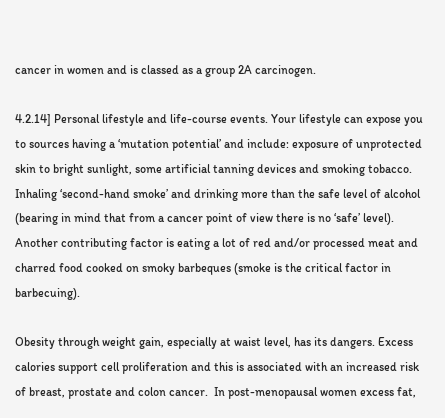cancer in women and is classed as a group 2A carcinogen.

4.2.14] Personal lifestyle and life-course events. Your lifestyle can expose you to sources having a ‘mutation potential’ and include: exposure of unprotected skin to bright sunlight, some artificial tanning devices and smoking tobacco. Inhaling ‘second-hand smoke’ and drinking more than the safe level of alcohol (bearing in mind that from a cancer point of view there is no ‘safe’ level). Another contributing factor is eating a lot of red and/or processed meat and charred food cooked on smoky barbeques (smoke is the critical factor in barbecuing).

Obesity through weight gain, especially at waist level, has its dangers. Excess calories support cell proliferation and this is associated with an increased risk of breast, prostate and colon cancer.  In post-menopausal women excess fat,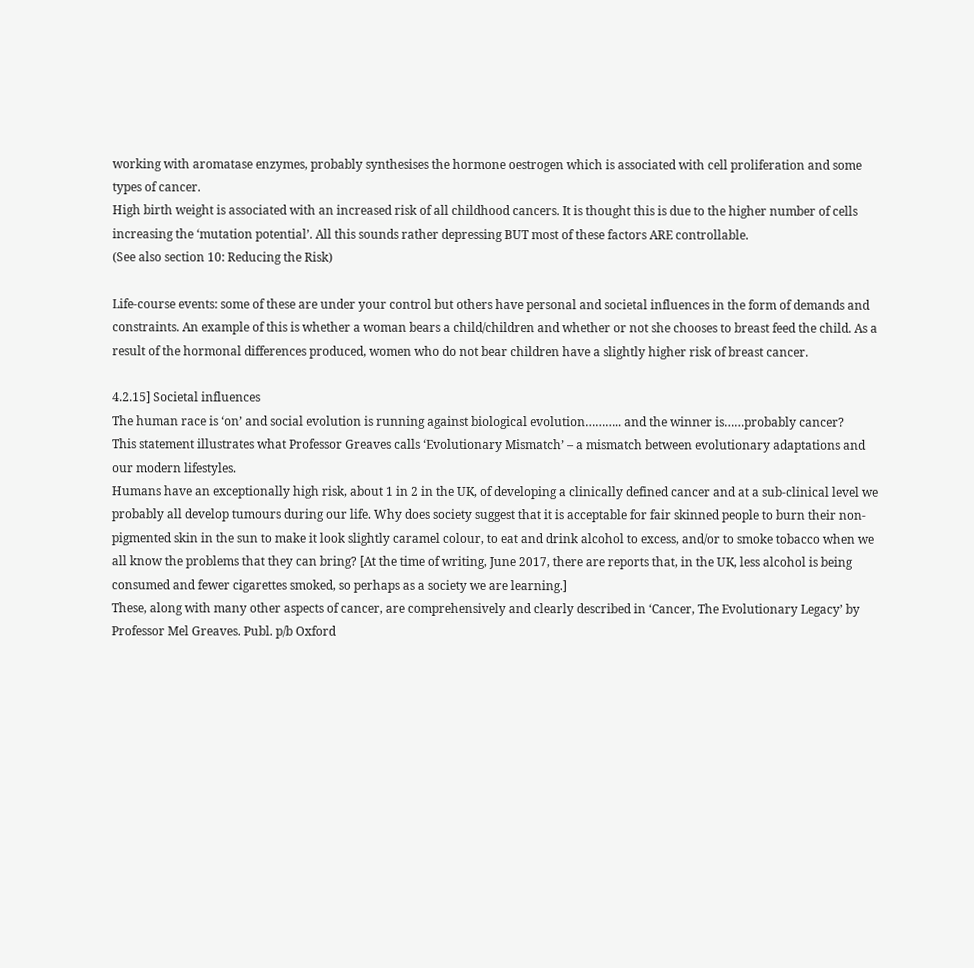working with aromatase enzymes, probably synthesises the hormone oestrogen which is associated with cell proliferation and some types of cancer.
High birth weight is associated with an increased risk of all childhood cancers. It is thought this is due to the higher number of cells increasing the ‘mutation potential’. All this sounds rather depressing BUT most of these factors ARE controllable.
(See also section 10: Reducing the Risk)

Life-course events: some of these are under your control but others have personal and societal influences in the form of demands and constraints. An example of this is whether a woman bears a child/children and whether or not she chooses to breast feed the child. As a result of the hormonal differences produced, women who do not bear children have a slightly higher risk of breast cancer.

4.2.15] Societal influences
The human race is ‘on’ and social evolution is running against biological evolution……….. and the winner is……probably cancer?
This statement illustrates what Professor Greaves calls ‘Evolutionary Mismatch’ – a mismatch between evolutionary adaptations and our modern lifestyles.
Humans have an exceptionally high risk, about 1 in 2 in the UK, of developing a clinically defined cancer and at a sub-clinical level we probably all develop tumours during our life. Why does society suggest that it is acceptable for fair skinned people to burn their non-pigmented skin in the sun to make it look slightly caramel colour, to eat and drink alcohol to excess, and/or to smoke tobacco when we all know the problems that they can bring? [At the time of writing, June 2017, there are reports that, in the UK, less alcohol is being consumed and fewer cigarettes smoked, so perhaps as a society we are learning.]
These, along with many other aspects of cancer, are comprehensively and clearly described in ‘Cancer, The Evolutionary Legacy’ by Professor Mel Greaves. Publ. p/b Oxford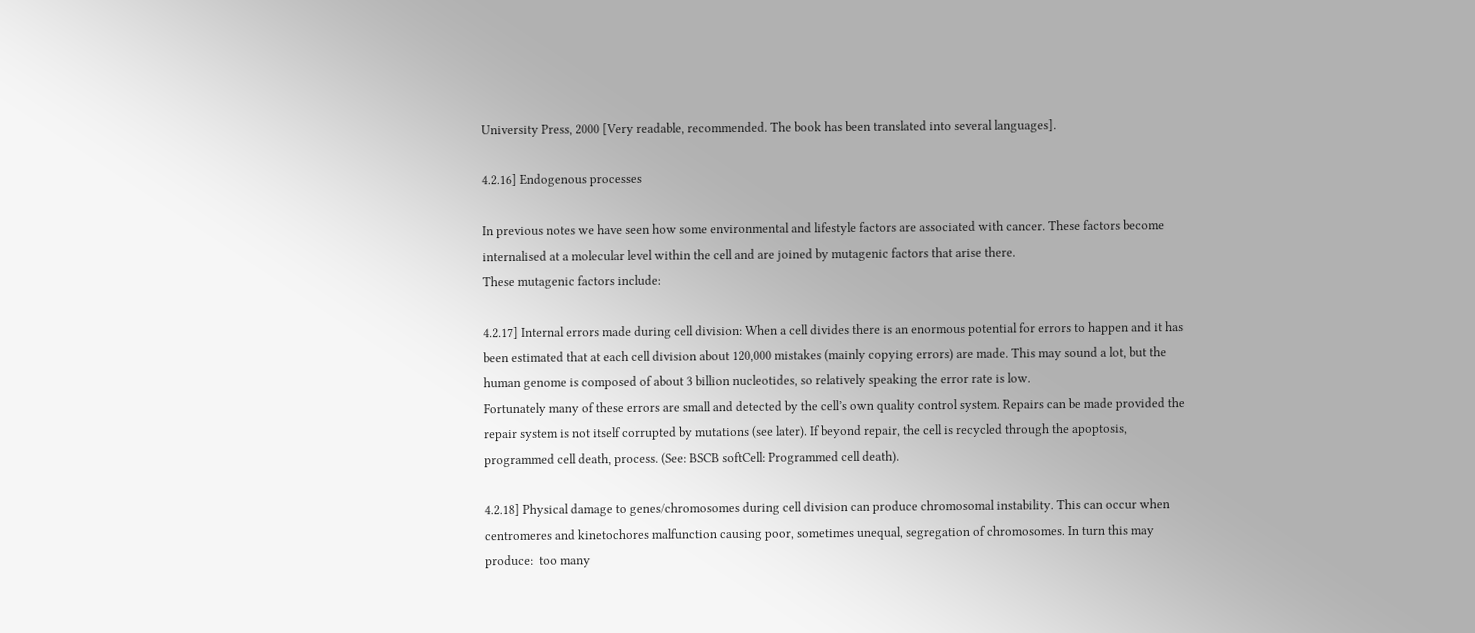University Press, 2000 [Very readable, recommended. The book has been translated into several languages].

4.2.16] Endogenous processes

In previous notes we have seen how some environmental and lifestyle factors are associated with cancer. These factors become internalised at a molecular level within the cell and are joined by mutagenic factors that arise there.
These mutagenic factors include:

4.2.17] Internal errors made during cell division: When a cell divides there is an enormous potential for errors to happen and it has been estimated that at each cell division about 120,000 mistakes (mainly copying errors) are made. This may sound a lot, but the human genome is composed of about 3 billion nucleotides, so relatively speaking the error rate is low.
Fortunately many of these errors are small and detected by the cell’s own quality control system. Repairs can be made provided the repair system is not itself corrupted by mutations (see later). If beyond repair, the cell is recycled through the apoptosis, programmed cell death, process. (See: BSCB softCell: Programmed cell death).

4.2.18] Physical damage to genes/chromosomes during cell division can produce chromosomal instability. This can occur when centromeres and kinetochores malfunction causing poor, sometimes unequal, segregation of chromosomes. In turn this may produce:  too many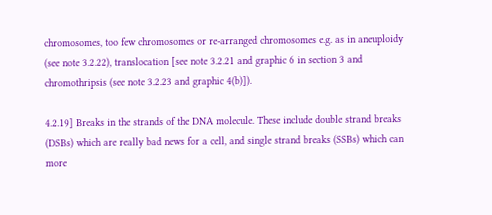chromosomes, too few chromosomes or re-arranged chromosomes e.g. as in aneuploidy (see note 3.2.22), translocation [see note 3.2.21 and graphic 6 in section 3 and chromothripsis (see note 3.2.23 and graphic 4(b)]).

4.2.19] Breaks in the strands of the DNA molecule. These include double strand breaks (DSBs) which are really bad news for a cell, and single strand breaks (SSBs) which can more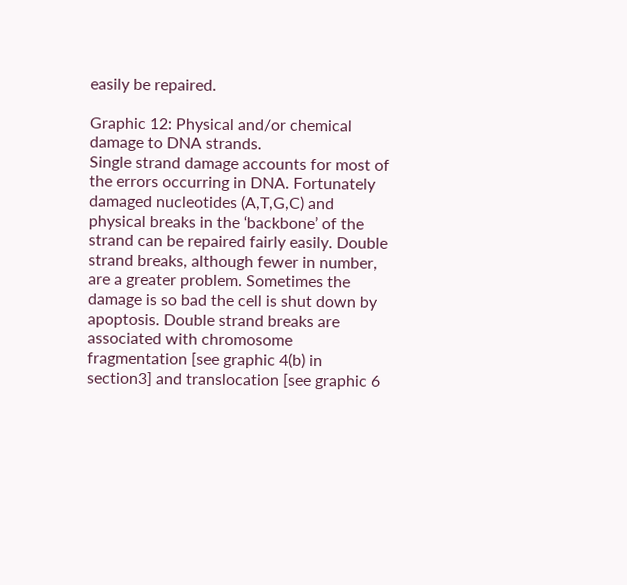easily be repaired.

Graphic 12: Physical and/or chemical damage to DNA strands.
Single strand damage accounts for most of the errors occurring in DNA. Fortunately damaged nucleotides (A,T,G,C) and physical breaks in the ‘backbone’ of the strand can be repaired fairly easily. Double strand breaks, although fewer in number, are a greater problem. Sometimes the damage is so bad the cell is shut down by apoptosis. Double strand breaks are associated with chromosome fragmentation [see graphic 4(b) in section3] and translocation [see graphic 6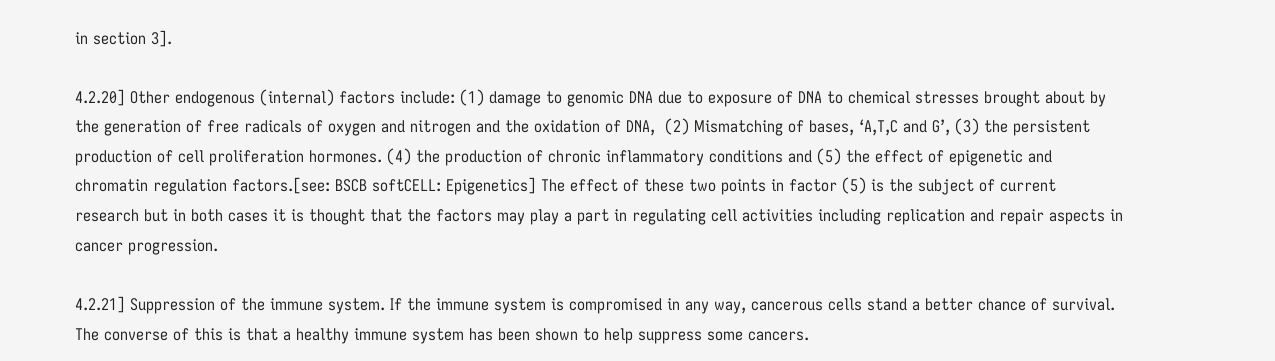in section 3].

4.2.20] Other endogenous (internal) factors include: (1) damage to genomic DNA due to exposure of DNA to chemical stresses brought about by the generation of free radicals of oxygen and nitrogen and the oxidation of DNA,  (2) Mismatching of bases, ‘A,T,C and G’, (3) the persistent production of cell proliferation hormones. (4) the production of chronic inflammatory conditions and (5) the effect of epigenetic and chromatin regulation factors.[see: BSCB softCELL: Epigenetics] The effect of these two points in factor (5) is the subject of current research but in both cases it is thought that the factors may play a part in regulating cell activities including replication and repair aspects in cancer progression.

4.2.21] Suppression of the immune system. If the immune system is compromised in any way, cancerous cells stand a better chance of survival. The converse of this is that a healthy immune system has been shown to help suppress some cancers.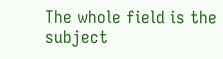The whole field is the subject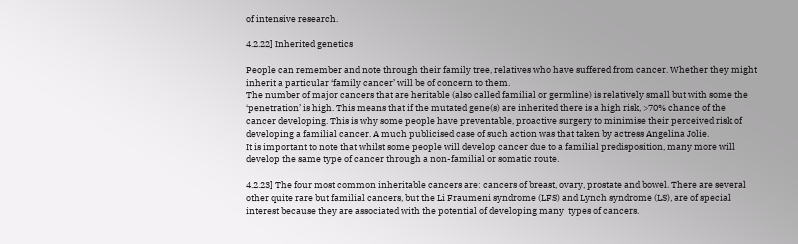of intensive research.

4.2.22] Inherited genetics

People can remember and note through their family tree, relatives who have suffered from cancer. Whether they might inherit a particular ‘family cancer’ will be of concern to them.
The number of major cancers that are heritable (also called familial or germline) is relatively small but with some the ‘penetration’ is high. This means that if the mutated gene(s) are inherited there is a high risk, >70% chance of the cancer developing. This is why some people have preventable, proactive surgery to minimise their perceived risk of developing a familial cancer. A much publicised case of such action was that taken by actress Angelina Jolie.
It is important to note that whilst some people will develop cancer due to a familial predisposition, many more will develop the same type of cancer through a non-familial or somatic route.

4.2.23] The four most common inheritable cancers are: cancers of breast, ovary, prostate and bowel. There are several other quite rare but familial cancers, but the Li Fraumeni syndrome (LFS) and Lynch syndrome (LS), are of special interest because they are associated with the potential of developing many  types of cancers.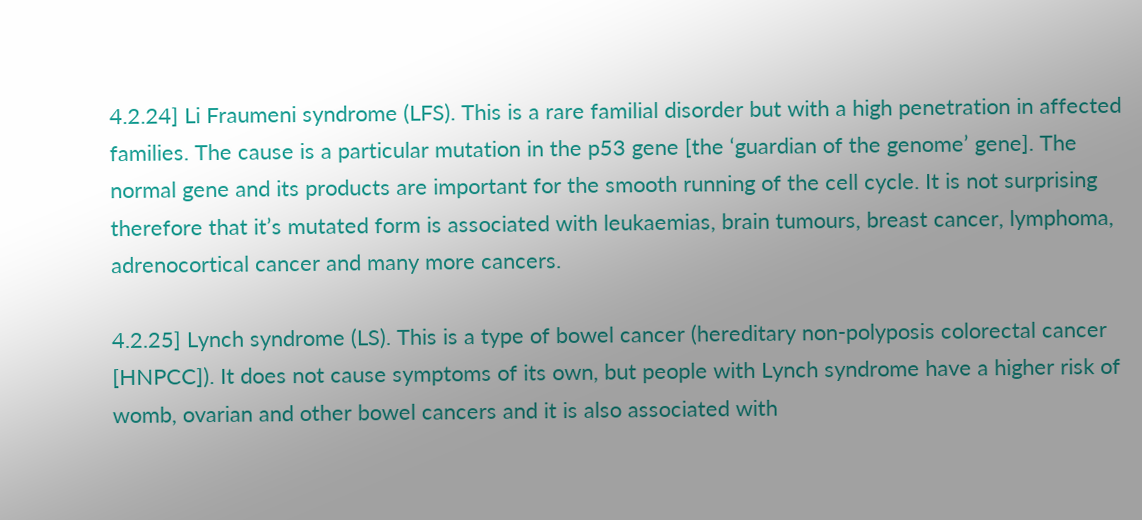4.2.24] Li Fraumeni syndrome (LFS). This is a rare familial disorder but with a high penetration in affected families. The cause is a particular mutation in the p53 gene [the ‘guardian of the genome’ gene]. The normal gene and its products are important for the smooth running of the cell cycle. It is not surprising therefore that it’s mutated form is associated with leukaemias, brain tumours, breast cancer, lymphoma, adrenocortical cancer and many more cancers.

4.2.25] Lynch syndrome (LS). This is a type of bowel cancer (hereditary non-polyposis colorectal cancer [HNPCC]). It does not cause symptoms of its own, but people with Lynch syndrome have a higher risk of womb, ovarian and other bowel cancers and it is also associated with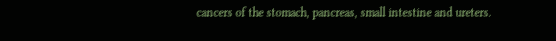cancers of the stomach, pancreas, small intestine and ureters.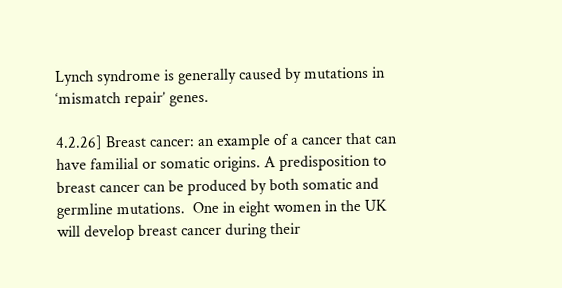Lynch syndrome is generally caused by mutations in ‘mismatch repair’ genes.

4.2.26] Breast cancer: an example of a cancer that can have familial or somatic origins. A predisposition to breast cancer can be produced by both somatic and germline mutations.  One in eight women in the UK will develop breast cancer during their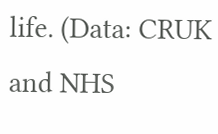life. (Data: CRUK and NHS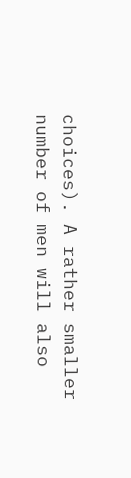choices). A rather smaller number of men will also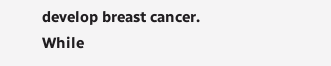develop breast cancer.
While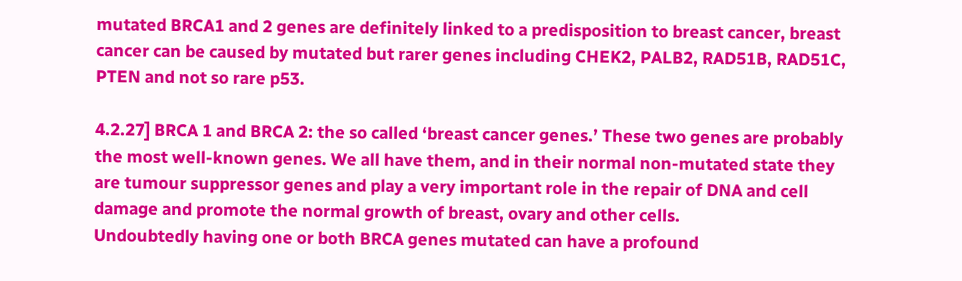mutated BRCA1 and 2 genes are definitely linked to a predisposition to breast cancer, breast cancer can be caused by mutated but rarer genes including CHEK2, PALB2, RAD51B, RAD51C, PTEN and not so rare p53.

4.2.27] BRCA 1 and BRCA 2: the so called ‘breast cancer genes.’ These two genes are probably the most well-known genes. We all have them, and in their normal non-mutated state they are tumour suppressor genes and play a very important role in the repair of DNA and cell damage and promote the normal growth of breast, ovary and other cells.
Undoubtedly having one or both BRCA genes mutated can have a profound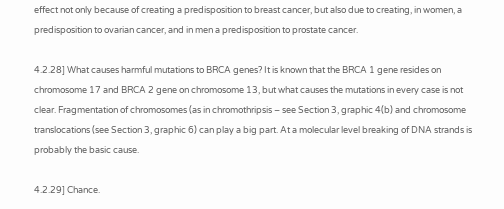effect not only because of creating a predisposition to breast cancer, but also due to creating, in women, a predisposition to ovarian cancer, and in men a predisposition to prostate cancer.

4.2.28] What causes harmful mutations to BRCA genes? It is known that the BRCA 1 gene resides on chromosome 17 and BRCA 2 gene on chromosome 13, but what causes the mutations in every case is not clear. Fragmentation of chromosomes (as in chromothripsis – see Section 3, graphic 4(b) and chromosome translocations (see Section 3, graphic 6) can play a big part. At a molecular level breaking of DNA strands is probably the basic cause.

4.2.29] Chance.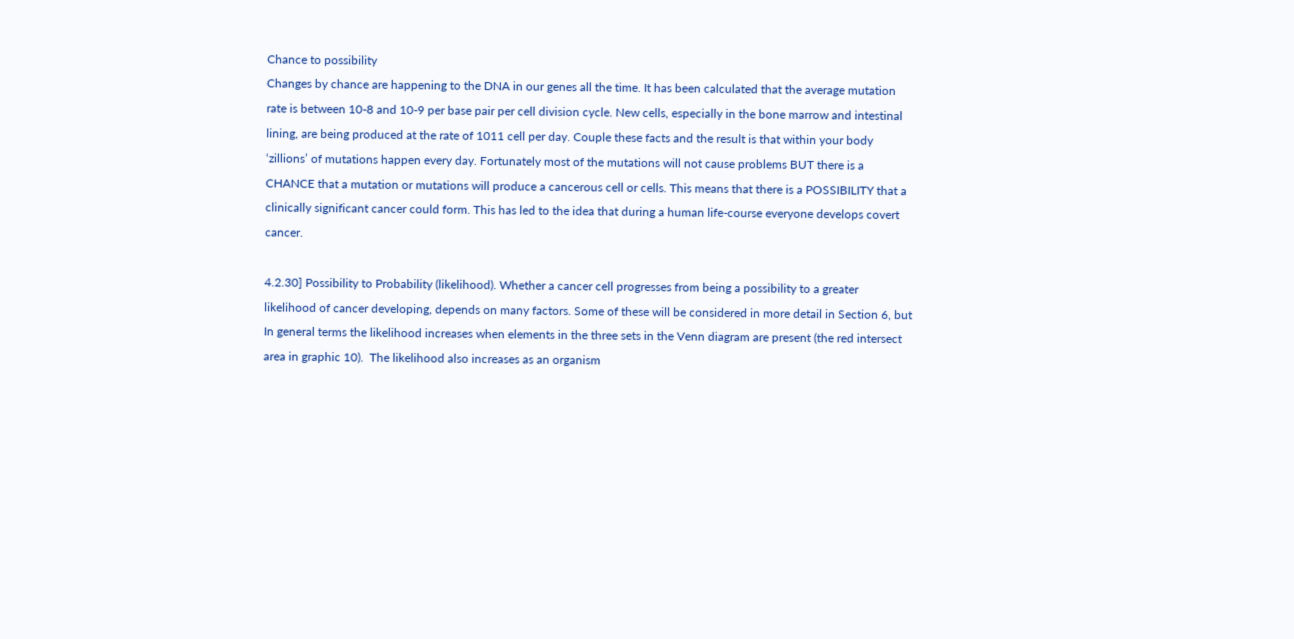Chance to possibility
Changes by chance are happening to the DNA in our genes all the time. It has been calculated that the average mutation rate is between 10-8 and 10-9 per base pair per cell division cycle. New cells, especially in the bone marrow and intestinal lining, are being produced at the rate of 1011 cell per day. Couple these facts and the result is that within your body ‘zillions’ of mutations happen every day. Fortunately most of the mutations will not cause problems BUT there is a CHANCE that a mutation or mutations will produce a cancerous cell or cells. This means that there is a POSSIBILITY that a clinically significant cancer could form. This has led to the idea that during a human life-course everyone develops covert cancer.

4.2.30] Possibility to Probability (likelihood). Whether a cancer cell progresses from being a possibility to a greater likelihood of cancer developing, depends on many factors. Some of these will be considered in more detail in Section 6, but In general terms the likelihood increases when elements in the three sets in the Venn diagram are present (the red intersect area in graphic 10).  The likelihood also increases as an organism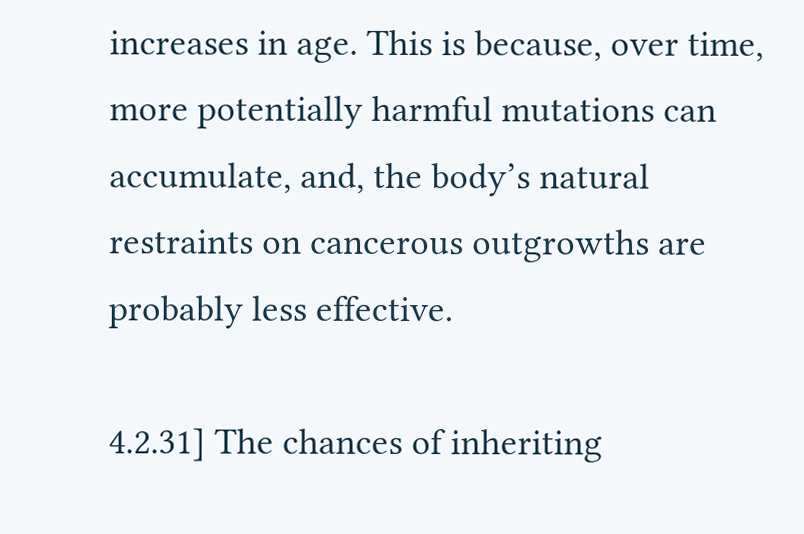increases in age. This is because, over time, more potentially harmful mutations can accumulate, and, the body’s natural restraints on cancerous outgrowths are probably less effective.

4.2.31] The chances of inheriting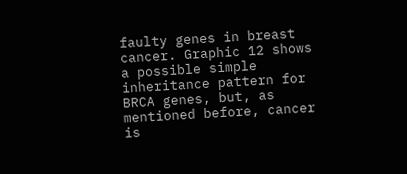faulty genes in breast cancer. Graphic 12 shows a possible simple inheritance pattern for BRCA genes, but, as mentioned before, cancer is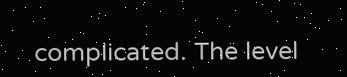complicated. The level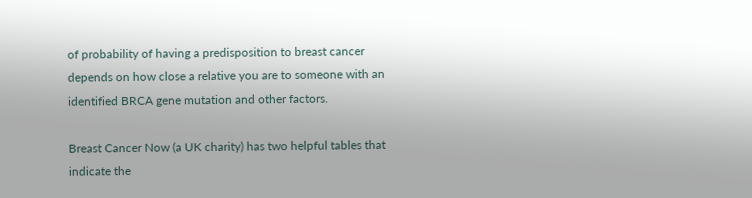of probability of having a predisposition to breast cancer depends on how close a relative you are to someone with an identified BRCA gene mutation and other factors.

Breast Cancer Now (a UK charity) has two helpful tables that indicate the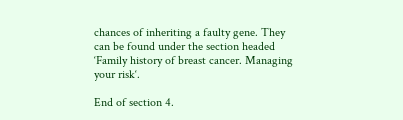chances of inheriting a faulty gene. They can be found under the section headed ‘Family history of breast cancer. Managing your risk‘.

End of section 4.